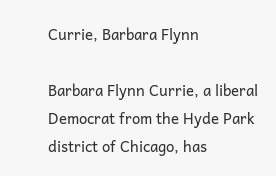Currie, Barbara Flynn

Barbara Flynn Currie, a liberal Democrat from the Hyde Park district of Chicago, has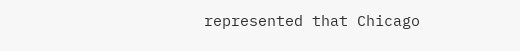represented that Chicago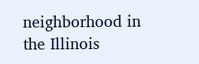neighborhood in the Illinois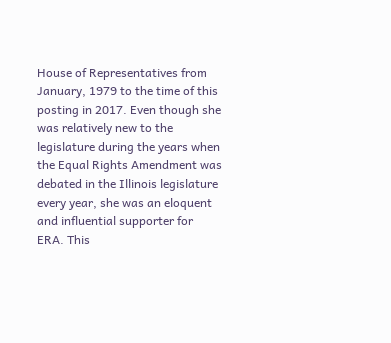House of Representatives from January, 1979 to the time of this posting in 2017. Even though she was relatively new to the legislature during the years when the Equal Rights Amendment was debated in the Illinois legislature every year, she was an eloquent and influential supporter for ERA. This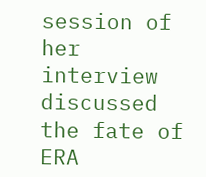session of her interview discussed the fate of ERA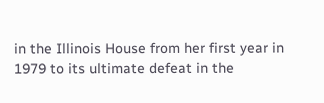in the Illinois House from her first year in 1979 to its ultimate defeat in the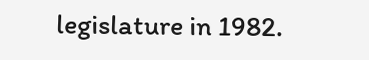legislature in 1982.